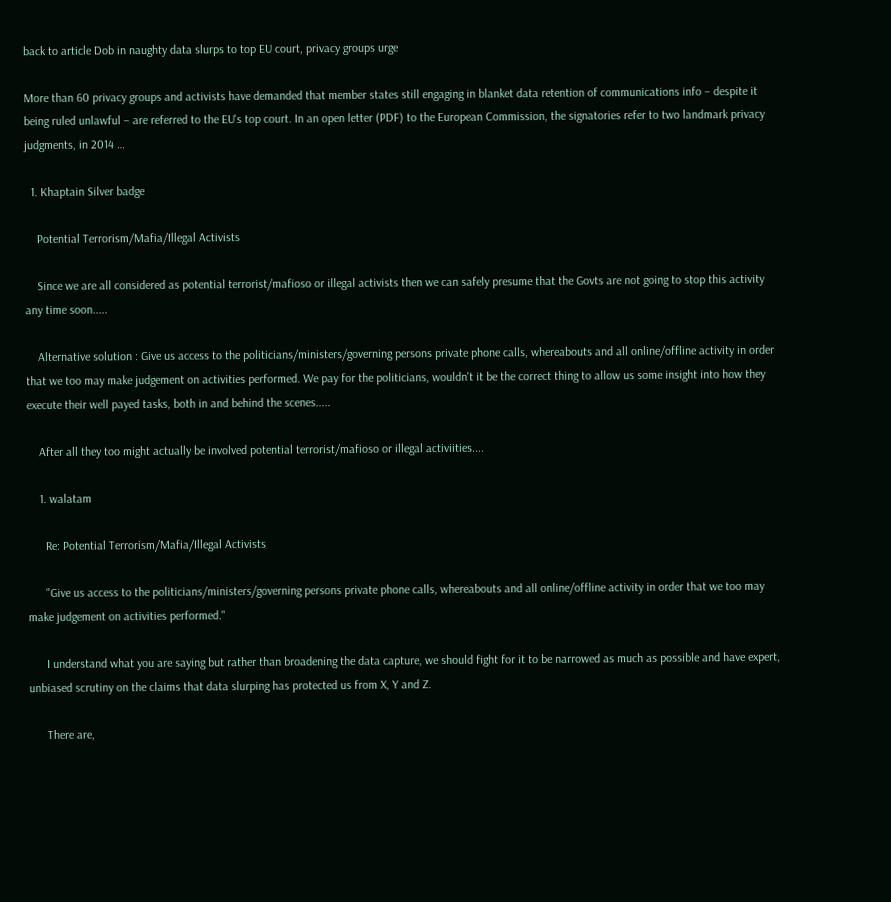back to article Dob in naughty data slurps to top EU court, privacy groups urge

More than 60 privacy groups and activists have demanded that member states still engaging in blanket data retention of communications info – despite it being ruled unlawful – are referred to the EU's top court. In an open letter (PDF) to the European Commission, the signatories refer to two landmark privacy judgments, in 2014 …

  1. Khaptain Silver badge

    Potential Terrorism/Mafia/Illegal Activists

    Since we are all considered as potential terrorist/mafioso or illegal activists then we can safely presume that the Govts are not going to stop this activity any time soon.....

    Alternative solution : Give us access to the politicians/ministers/governing persons private phone calls, whereabouts and all online/offline activity in order that we too may make judgement on activities performed. We pay for the politicians, wouldn't it be the correct thing to allow us some insight into how they execute their well payed tasks, both in and behind the scenes.....

    After all they too might actually be involved potential terrorist/mafioso or illegal activiities....

    1. walatam

      Re: Potential Terrorism/Mafia/Illegal Activists

      "Give us access to the politicians/ministers/governing persons private phone calls, whereabouts and all online/offline activity in order that we too may make judgement on activities performed."

      I understand what you are saying but rather than broadening the data capture, we should fight for it to be narrowed as much as possible and have expert, unbiased scrutiny on the claims that data slurping has protected us from X, Y and Z.

      There are,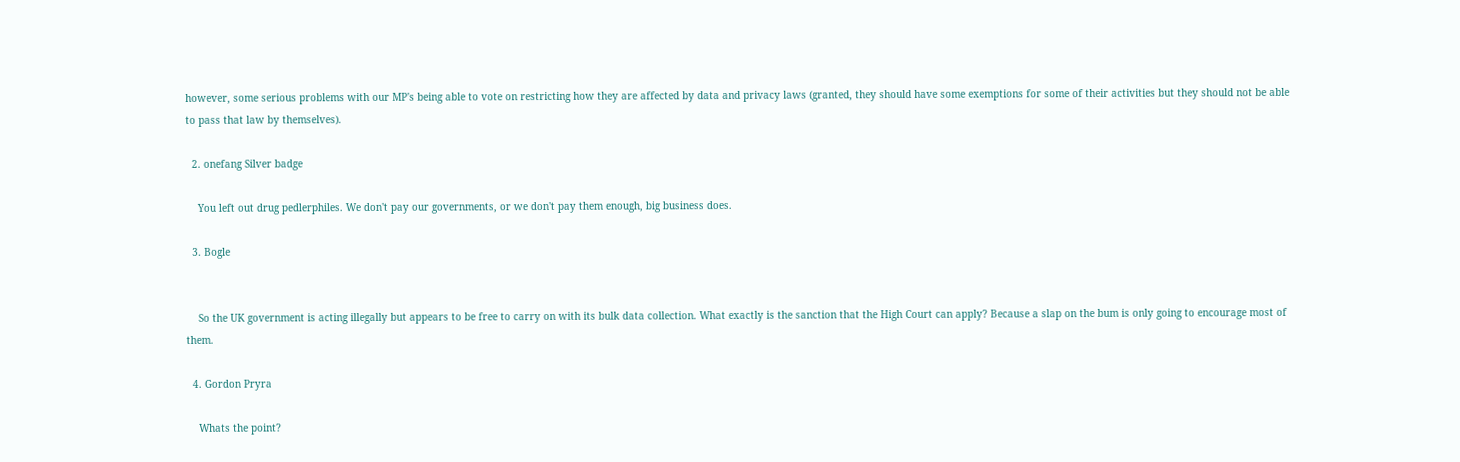however, some serious problems with our MP's being able to vote on restricting how they are affected by data and privacy laws (granted, they should have some exemptions for some of their activities but they should not be able to pass that law by themselves).

  2. onefang Silver badge

    You left out drug pedlerphiles. We don't pay our governments, or we don't pay them enough, big business does.

  3. Bogle


    So the UK government is acting illegally but appears to be free to carry on with its bulk data collection. What exactly is the sanction that the High Court can apply? Because a slap on the bum is only going to encourage most of them.

  4. Gordon Pryra

    Whats the point?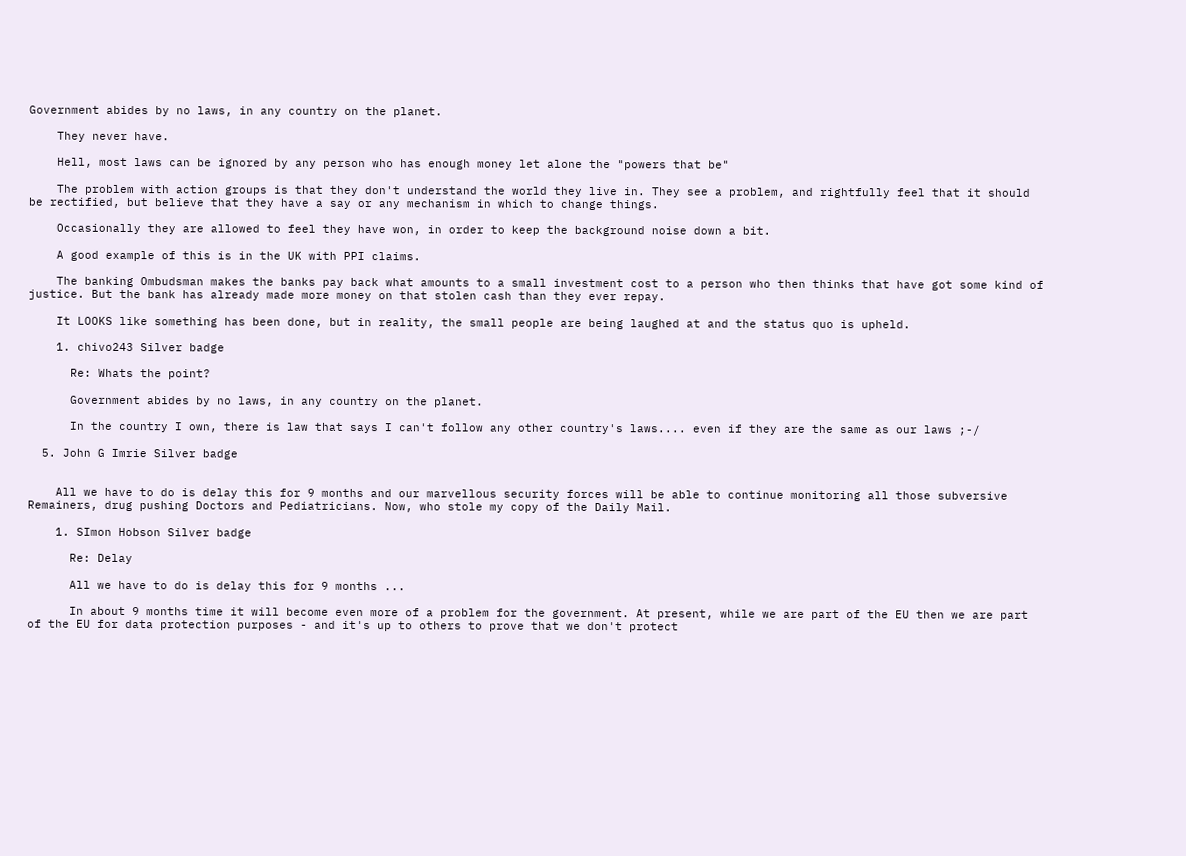Government abides by no laws, in any country on the planet.

    They never have.

    Hell, most laws can be ignored by any person who has enough money let alone the "powers that be"

    The problem with action groups is that they don't understand the world they live in. They see a problem, and rightfully feel that it should be rectified, but believe that they have a say or any mechanism in which to change things.

    Occasionally they are allowed to feel they have won, in order to keep the background noise down a bit.

    A good example of this is in the UK with PPI claims.

    The banking Ombudsman makes the banks pay back what amounts to a small investment cost to a person who then thinks that have got some kind of justice. But the bank has already made more money on that stolen cash than they ever repay.

    It LOOKS like something has been done, but in reality, the small people are being laughed at and the status quo is upheld.

    1. chivo243 Silver badge

      Re: Whats the point?

      Government abides by no laws, in any country on the planet.

      In the country I own, there is law that says I can't follow any other country's laws.... even if they are the same as our laws ;-/

  5. John G Imrie Silver badge


    All we have to do is delay this for 9 months and our marvellous security forces will be able to continue monitoring all those subversive Remainers, drug pushing Doctors and Pediatricians. Now, who stole my copy of the Daily Mail.

    1. SImon Hobson Silver badge

      Re: Delay

      All we have to do is delay this for 9 months ...

      In about 9 months time it will become even more of a problem for the government. At present, while we are part of the EU then we are part of the EU for data protection purposes - and it's up to others to prove that we don't protect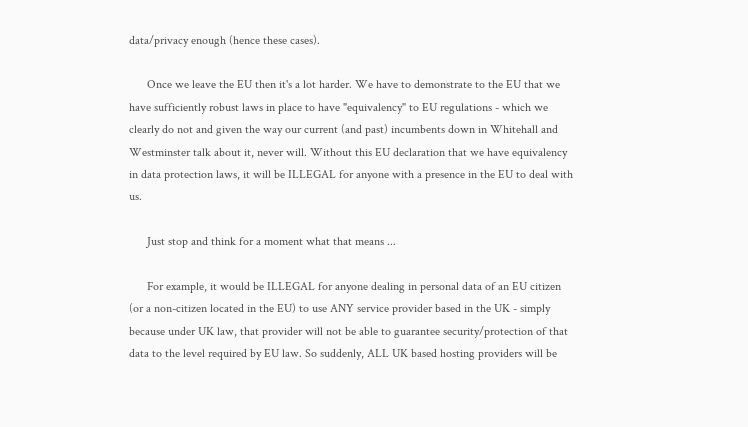data/privacy enough (hence these cases).

      Once we leave the EU then it's a lot harder. We have to demonstrate to the EU that we have sufficiently robust laws in place to have "equivalency" to EU regulations - which we clearly do not and given the way our current (and past) incumbents down in Whitehall and Westminster talk about it, never will. Without this EU declaration that we have equivalency in data protection laws, it will be ILLEGAL for anyone with a presence in the EU to deal with us.

      Just stop and think for a moment what that means ...

      For example, it would be ILLEGAL for anyone dealing in personal data of an EU citizen (or a non-citizen located in the EU) to use ANY service provider based in the UK - simply because under UK law, that provider will not be able to guarantee security/protection of that data to the level required by EU law. So suddenly, ALL UK based hosting providers will be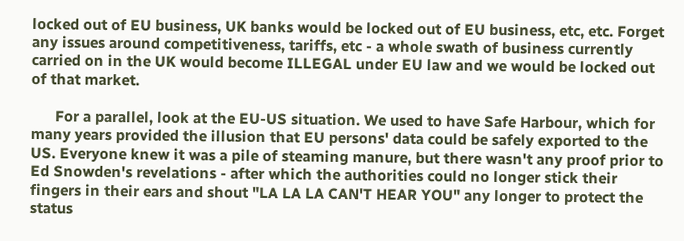locked out of EU business, UK banks would be locked out of EU business, etc, etc. Forget any issues around competitiveness, tariffs, etc - a whole swath of business currently carried on in the UK would become ILLEGAL under EU law and we would be locked out of that market.

      For a parallel, look at the EU-US situation. We used to have Safe Harbour, which for many years provided the illusion that EU persons' data could be safely exported to the US. Everyone knew it was a pile of steaming manure, but there wasn't any proof prior to Ed Snowden's revelations - after which the authorities could no longer stick their fingers in their ears and shout "LA LA LA CAN'T HEAR YOU" any longer to protect the status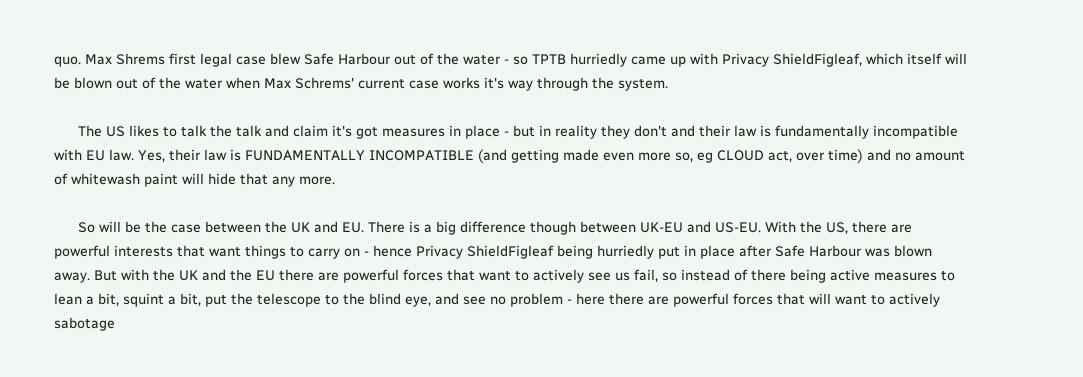quo. Max Shrems first legal case blew Safe Harbour out of the water - so TPTB hurriedly came up with Privacy ShieldFigleaf, which itself will be blown out of the water when Max Schrems' current case works it's way through the system.

      The US likes to talk the talk and claim it's got measures in place - but in reality they don't and their law is fundamentally incompatible with EU law. Yes, their law is FUNDAMENTALLY INCOMPATIBLE (and getting made even more so, eg CLOUD act, over time) and no amount of whitewash paint will hide that any more.

      So will be the case between the UK and EU. There is a big difference though between UK-EU and US-EU. With the US, there are powerful interests that want things to carry on - hence Privacy ShieldFigleaf being hurriedly put in place after Safe Harbour was blown away. But with the UK and the EU there are powerful forces that want to actively see us fail, so instead of there being active measures to lean a bit, squint a bit, put the telescope to the blind eye, and see no problem - here there are powerful forces that will want to actively sabotage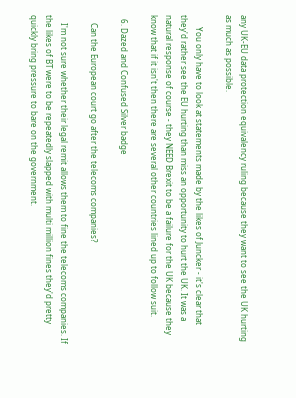any UK-EU data protection equivalency ruling because they want to see the UK hurting as much as possible.

      You only have to look at statements made by the likes of Juncker - it's clear that they'd rather see the EU hurting than miss an opportunity to hurt the UK. It was a natural response of course - they NEED Brexit to be a failure for the UK because they know that if it isn't then there are several other countries lined up to follow suit.

  6. Dazed and Confused Silver badge

    Can the European court go after the telecoms companies?

    I'm not sure whether their legal remit allows them to fine the telecoms companies. If the likes of BT were to be repeatedly slapped with multi million fines they'd pretty quickly bring pressure to bare on the government.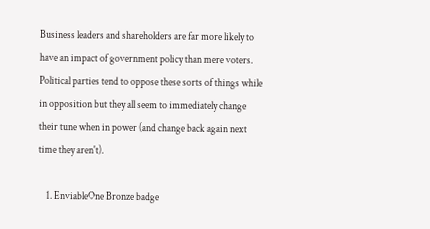Business leaders and shareholders are far more likely to have an impact of government policy than mere voters. Political parties tend to oppose these sorts of things while in opposition but they all seem to immediately change their tune when in power (and change back again next time they aren't).

    1. EnviableOne Bronze badge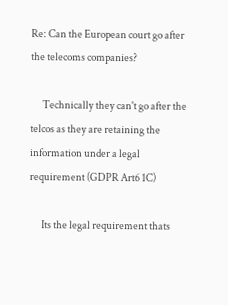Re: Can the European court go after the telecoms companies?

      Technically they can't go after the telcos as they are retaining the information under a legal requirement (GDPR Art6 1C)

      Its the legal requirement thats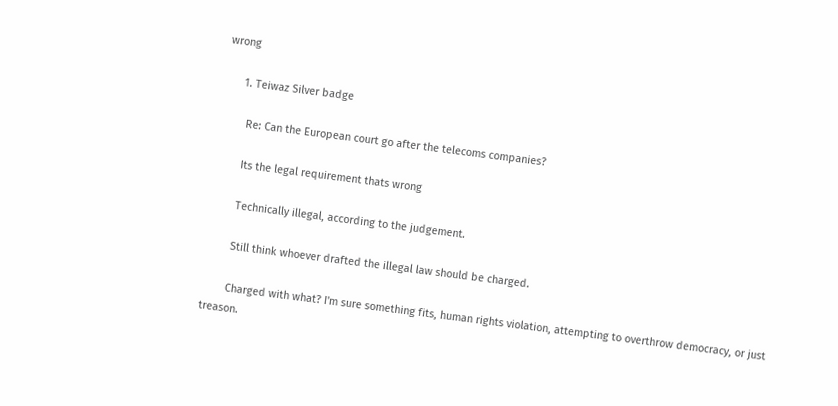wrong

      1. Teiwaz Silver badge

        Re: Can the European court go after the telecoms companies?

        Its the legal requirement thats wrong

        Technically illegal, according to the judgement.

        Still think whoever drafted the illegal law should be charged.

        Charged with what? I'm sure something fits, human rights violation, attempting to overthrow democracy, or just treason.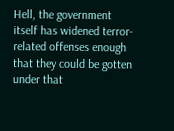Hell, the government itself has widened terror-related offenses enough that they could be gotten under that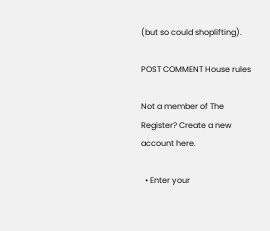(but so could shoplifting).

POST COMMENT House rules

Not a member of The Register? Create a new account here.

  • Enter your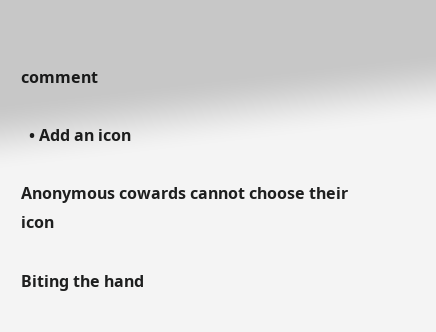comment

  • Add an icon

Anonymous cowards cannot choose their icon

Biting the hand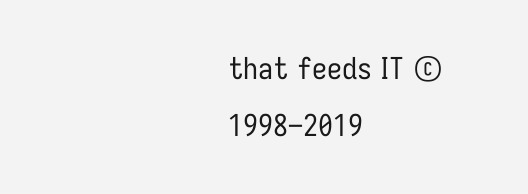that feeds IT © 1998–2019